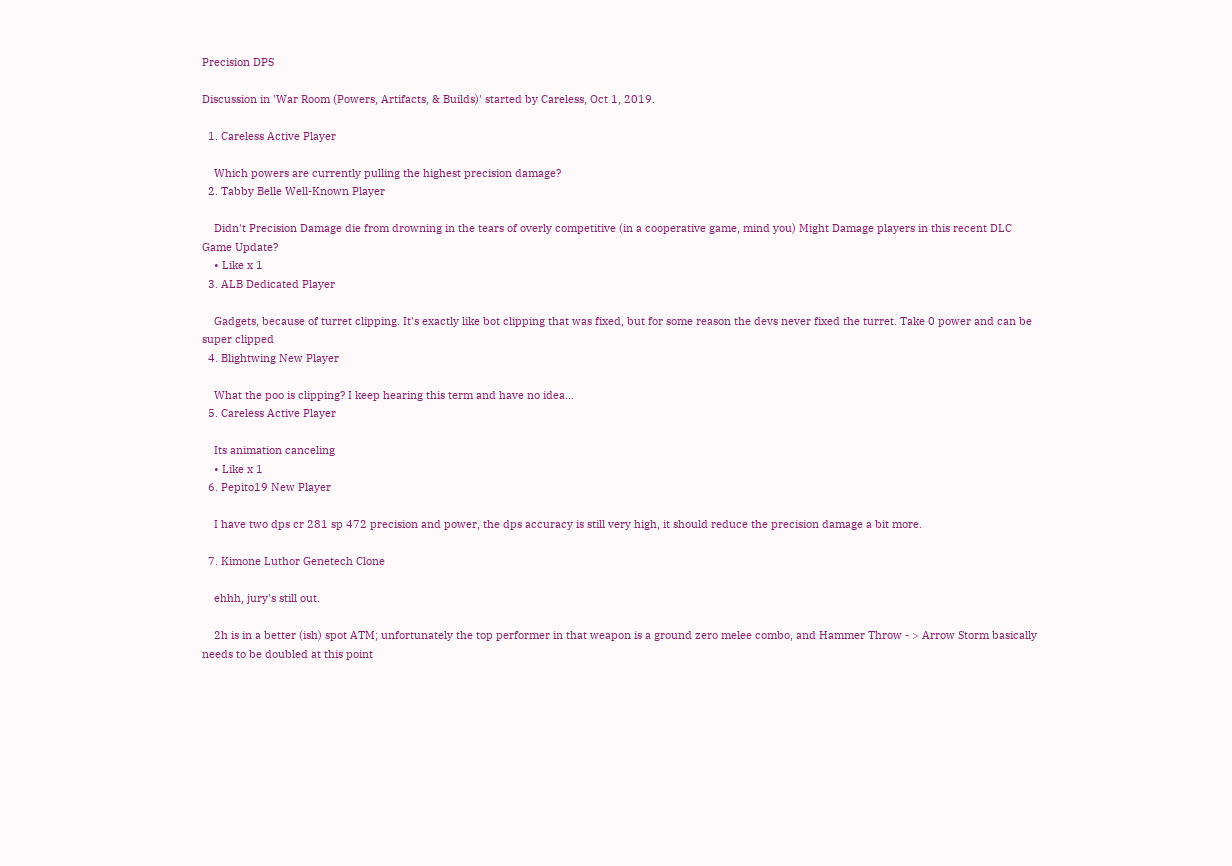Precision DPS

Discussion in 'War Room (Powers, Artifacts, & Builds)' started by Careless, Oct 1, 2019.

  1. Careless Active Player

    Which powers are currently pulling the highest precision damage?
  2. Tabby Belle Well-Known Player

    Didn't Precision Damage die from drowning in the tears of overly competitive (in a cooperative game, mind you) Might Damage players in this recent DLC Game Update?
    • Like x 1
  3. ALB Dedicated Player

    Gadgets, because of turret clipping. It's exactly like bot clipping that was fixed, but for some reason the devs never fixed the turret. Take 0 power and can be super clipped
  4. Blightwing New Player

    What the poo is clipping? I keep hearing this term and have no idea...
  5. Careless Active Player

    Its animation canceling
    • Like x 1
  6. Pepito19 New Player

    I have two dps cr 281 sp 472 precision and power, the dps accuracy is still very high, it should reduce the precision damage a bit more.

  7. Kimone Luthor Genetech Clone

    ehhh, jury's still out.

    2h is in a better (ish) spot ATM; unfortunately the top performer in that weapon is a ground zero melee combo, and Hammer Throw - > Arrow Storm basically needs to be doubled at this point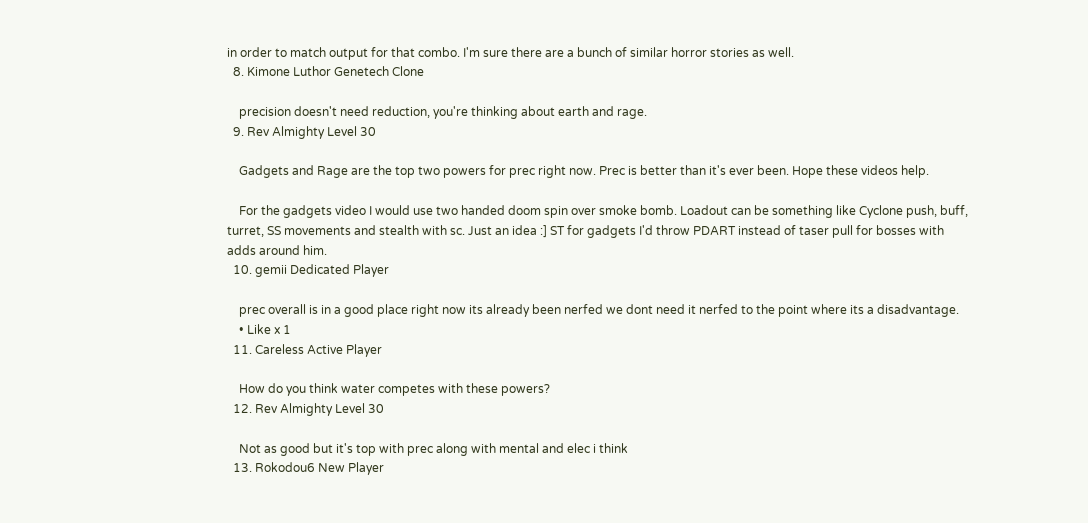in order to match output for that combo. I'm sure there are a bunch of similar horror stories as well.
  8. Kimone Luthor Genetech Clone

    precision doesn't need reduction, you're thinking about earth and rage.
  9. Rev Almighty Level 30

    Gadgets and Rage are the top two powers for prec right now. Prec is better than it's ever been. Hope these videos help.

    For the gadgets video I would use two handed doom spin over smoke bomb. Loadout can be something like Cyclone push, buff, turret, SS movements and stealth with sc. Just an idea :] ST for gadgets I'd throw PDART instead of taser pull for bosses with adds around him.
  10. gemii Dedicated Player

    prec overall is in a good place right now its already been nerfed we dont need it nerfed to the point where its a disadvantage.
    • Like x 1
  11. Careless Active Player

    How do you think water competes with these powers?
  12. Rev Almighty Level 30

    Not as good but it's top with prec along with mental and elec i think
  13. Rokodou6 New Player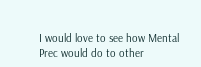I would love to see how Mental Prec would do to other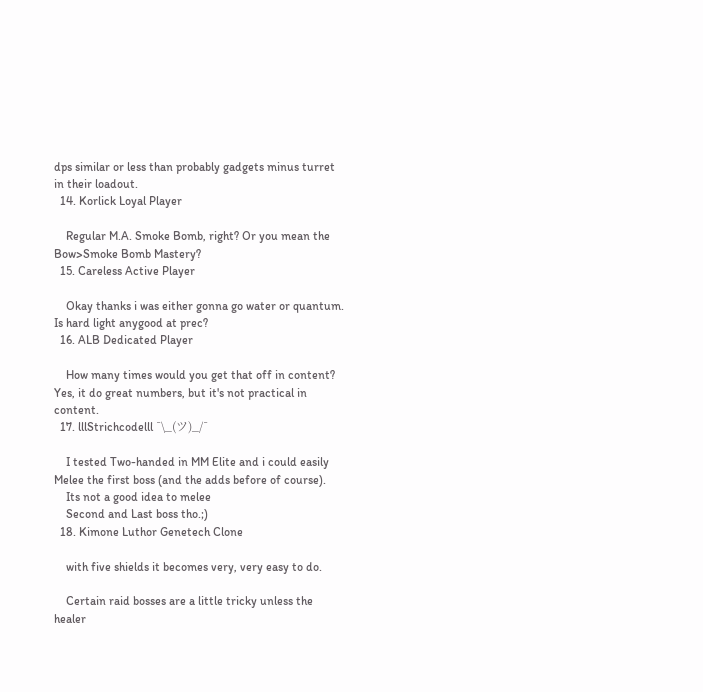dps similar or less than probably gadgets minus turret in their loadout.
  14. Korlick Loyal Player

    Regular M.A. Smoke Bomb, right? Or you mean the Bow>Smoke Bomb Mastery?
  15. Careless Active Player

    Okay thanks i was either gonna go water or quantum. Is hard light anygood at prec?
  16. ALB Dedicated Player

    How many times would you get that off in content? Yes, it do great numbers, but it's not practical in content.
  17. lllStrichcodelll ¯\_(ツ)_/¯

    I tested Two-handed in MM Elite and i could easily Melee the first boss (and the adds before of course).
    Its not a good idea to melee
    Second and Last boss tho.;)
  18. Kimone Luthor Genetech Clone

    with five shields it becomes very, very easy to do.

    Certain raid bosses are a little tricky unless the healer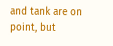and tank are on point, but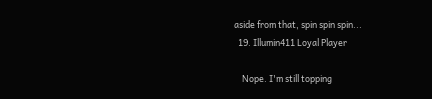aside from that, spin spin spin...
  19. Illumin411 Loyal Player

    Nope. I'm still topping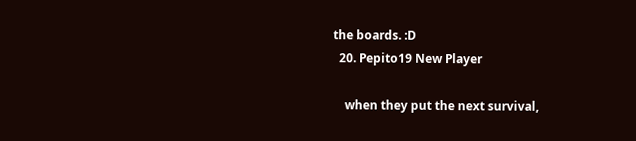the boards. :D
  20. Pepito19 New Player

    when they put the next survival,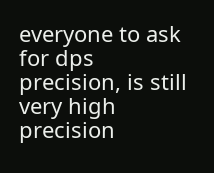everyone to ask for dps precision, is still very high precision